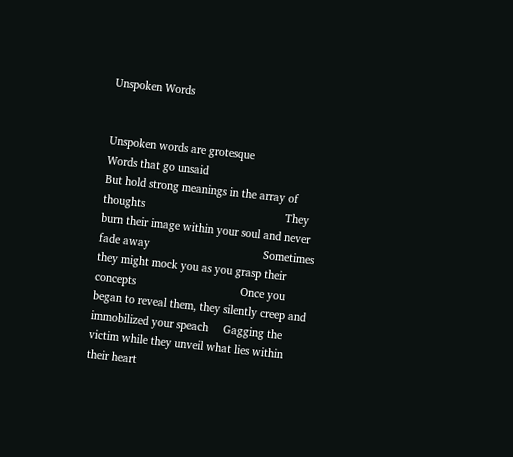Unspoken Words


Unspoken words are grotesque                                                                                   Words that go unsaid                                                                                                   But hold strong meanings in the array of thoughts                                               They burn their image within your soul and never fade away                                      Sometimes they might mock you as you grasp their concepts                                   Once you began to reveal them, they silently creep and  immobilized your speach     Gagging the victim while they unveil what lies within their heart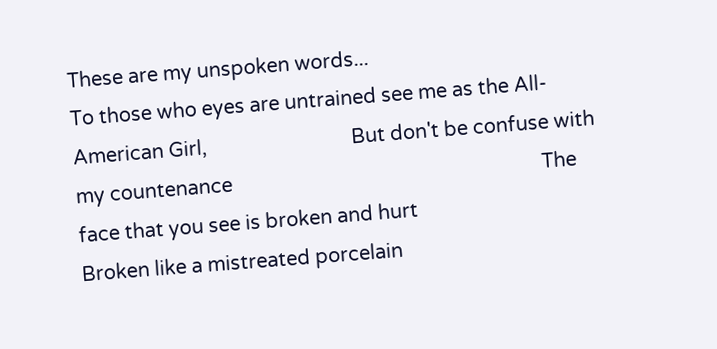These are my unspoken words...                                                                                                                                                                                                                  To those who eyes are untrained see me as the All-American Girl,                             But don't be confuse with my countenance                                                              The face that you see is broken and hurt                                                                   Broken like a mistreated porcelain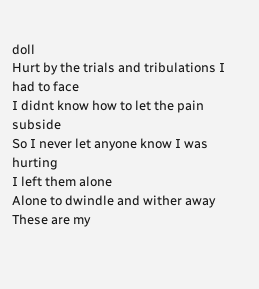doll                                                                   Hurt by the trials and tribulations I had to face                                                            I didnt know how to let the pain subside                                                                      So I never let anyone know I was hurting                                                                   I left them alone                                                                                                 Alone to dwindle and wither away                                                                     These are my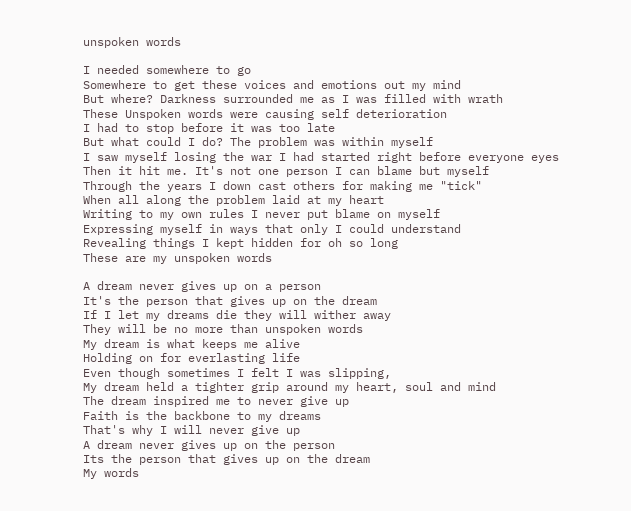unspoken words

I needed somewhere to go
Somewhere to get these voices and emotions out my mind
But where? Darkness surrounded me as I was filled with wrath
These Unspoken words were causing self deterioration
I had to stop before it was too late
But what could I do? The problem was within myself
I saw myself losing the war I had started right before everyone eyes
Then it hit me. It's not one person I can blame but myself
Through the years I down cast others for making me "tick"
When all along the problem laid at my heart
Writing to my own rules I never put blame on myself
Expressing myself in ways that only I could understand
Revealing things I kept hidden for oh so long
These are my unspoken words

A dream never gives up on a person
It's the person that gives up on the dream
If I let my dreams die they will wither away
They will be no more than unspoken words
My dream is what keeps me alive
Holding on for everlasting life
Even though sometimes I felt I was slipping,
My dream held a tighter grip around my heart, soul and mind
The dream inspired me to never give up
Faith is the backbone to my dreams
That's why I will never give up
A dream never gives up on the person
Its the person that gives up on the dream
My words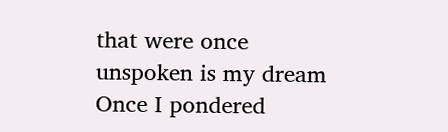that were once unspoken is my dream                                                 Once I pondered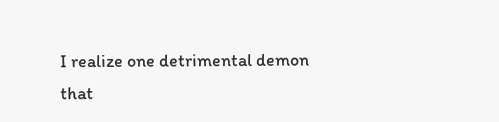I realize one detrimental demon that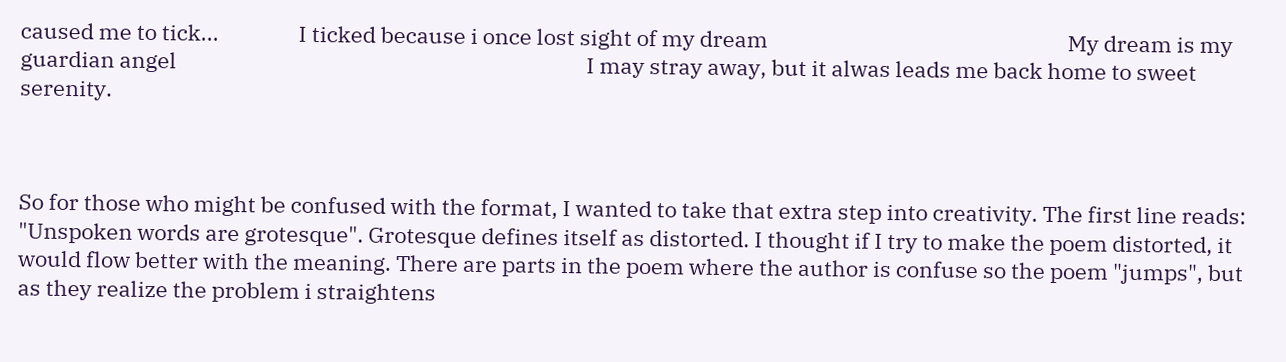caused me to tick...                I ticked because i once lost sight of my dream                                                            My dream is my guardian angel                                                                                  I may stray away, but it alwas leads me back home to sweet serenity.



So for those who might be confused with the format, I wanted to take that extra step into creativity. The first line reads: "Unspoken words are grotesque". Grotesque defines itself as distorted. I thought if I try to make the poem distorted, it would flow better with the meaning. There are parts in the poem where the author is confuse so the poem "jumps", but as they realize the problem i straightens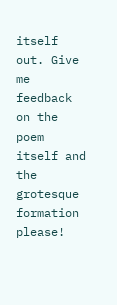itself out. Give me feedback on the poem itself and the grotesque formation please!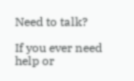Need to talk?

If you ever need help or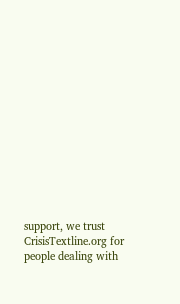support, we trust CrisisTextline.org for people dealing with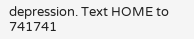depression. Text HOME to 741741